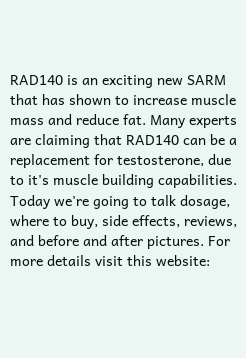RAD140 is an exciting new SARM that has shown to increase muscle mass and reduce fat. Many experts are claiming that RAD140 can be a replacement for testosterone, due to it's muscle building capabilities. Today we're going to talk dosage, where to buy, side effects, reviews, and before and after pictures. For more details visit this website: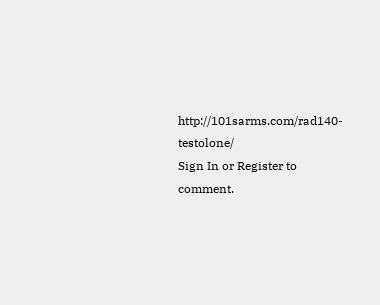http://101sarms.com/rad140-testolone/
Sign In or Register to comment.